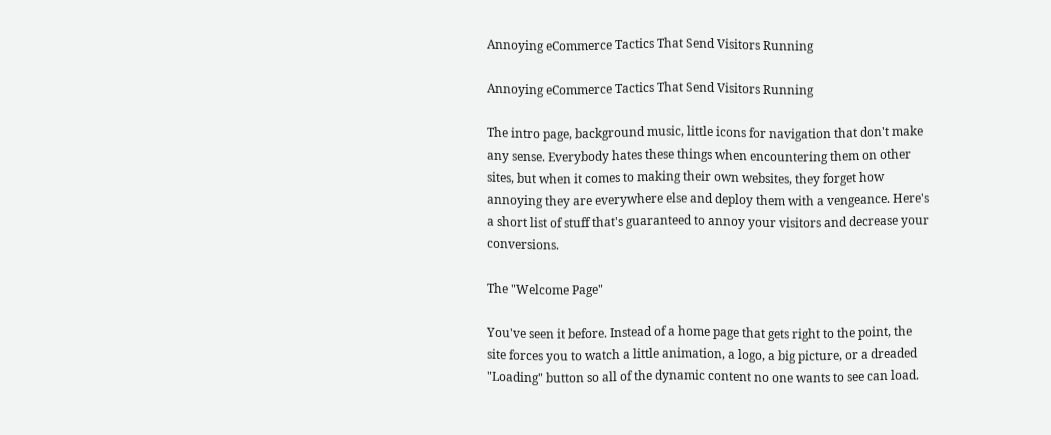Annoying eCommerce Tactics That Send Visitors Running

Annoying eCommerce Tactics That Send Visitors Running

The intro page, background music, little icons for navigation that don't make any sense. Everybody hates these things when encountering them on other sites, but when it comes to making their own websites, they forget how annoying they are everywhere else and deploy them with a vengeance. Here's a short list of stuff that's guaranteed to annoy your visitors and decrease your conversions.

The "Welcome Page"

You've seen it before. Instead of a home page that gets right to the point, the site forces you to watch a little animation, a logo, a big picture, or a dreaded "Loading" button so all of the dynamic content no one wants to see can load.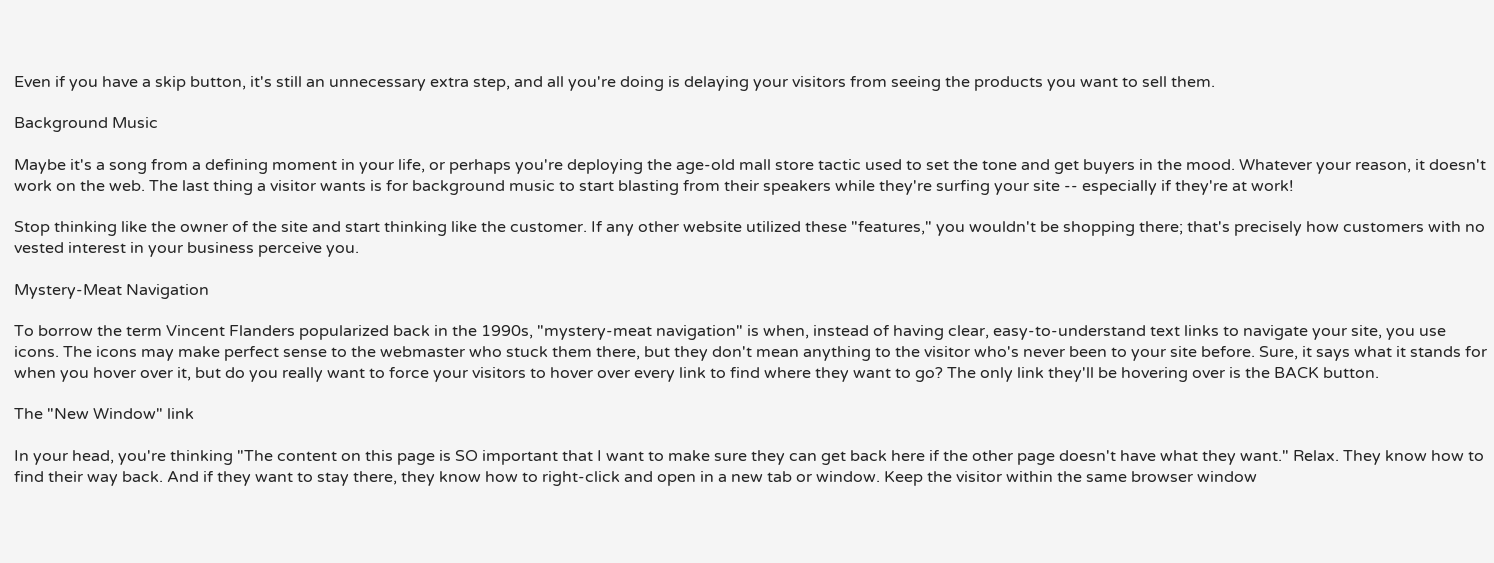Even if you have a skip button, it's still an unnecessary extra step, and all you're doing is delaying your visitors from seeing the products you want to sell them.

Background Music

Maybe it's a song from a defining moment in your life, or perhaps you're deploying the age-old mall store tactic used to set the tone and get buyers in the mood. Whatever your reason, it doesn't work on the web. The last thing a visitor wants is for background music to start blasting from their speakers while they're surfing your site -- especially if they're at work!

Stop thinking like the owner of the site and start thinking like the customer. If any other website utilized these "features," you wouldn't be shopping there; that's precisely how customers with no vested interest in your business perceive you.

Mystery-Meat Navigation

To borrow the term Vincent Flanders popularized back in the 1990s, "mystery-meat navigation" is when, instead of having clear, easy-to-understand text links to navigate your site, you use icons. The icons may make perfect sense to the webmaster who stuck them there, but they don't mean anything to the visitor who's never been to your site before. Sure, it says what it stands for when you hover over it, but do you really want to force your visitors to hover over every link to find where they want to go? The only link they'll be hovering over is the BACK button.

The "New Window" link

In your head, you're thinking "The content on this page is SO important that I want to make sure they can get back here if the other page doesn't have what they want." Relax. They know how to find their way back. And if they want to stay there, they know how to right-click and open in a new tab or window. Keep the visitor within the same browser window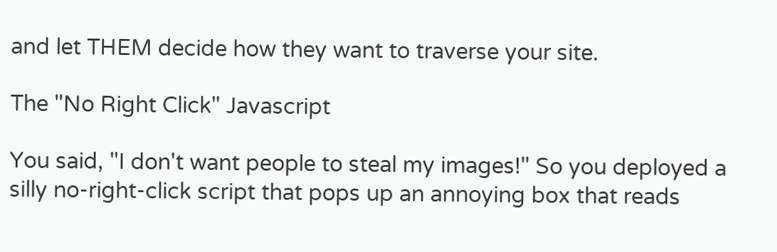and let THEM decide how they want to traverse your site.

The "No Right Click" Javascript

You said, "I don't want people to steal my images!" So you deployed a silly no-right-click script that pops up an annoying box that reads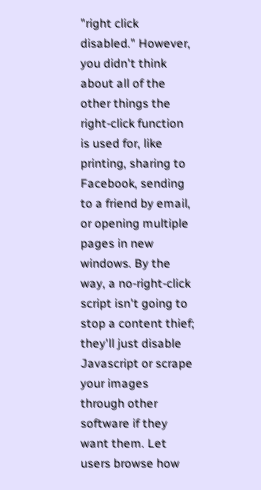"right click disabled." However, you didn't think about all of the other things the right-click function is used for, like printing, sharing to Facebook, sending to a friend by email, or opening multiple pages in new windows. By the way, a no-right-click script isn't going to stop a content thief; they'll just disable Javascript or scrape your images through other software if they want them. Let users browse how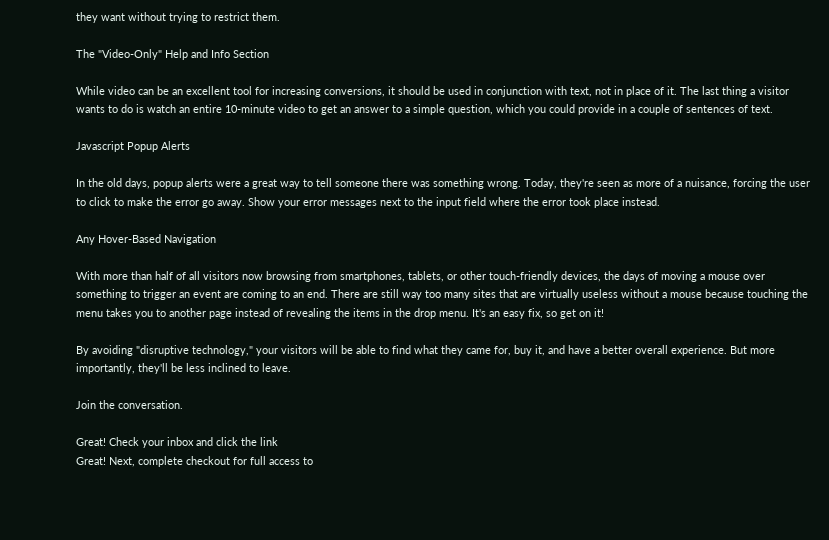they want without trying to restrict them.

The "Video-Only" Help and Info Section

While video can be an excellent tool for increasing conversions, it should be used in conjunction with text, not in place of it. The last thing a visitor wants to do is watch an entire 10-minute video to get an answer to a simple question, which you could provide in a couple of sentences of text.

Javascript Popup Alerts

In the old days, popup alerts were a great way to tell someone there was something wrong. Today, they're seen as more of a nuisance, forcing the user to click to make the error go away. Show your error messages next to the input field where the error took place instead.

Any Hover-Based Navigation

With more than half of all visitors now browsing from smartphones, tablets, or other touch-friendly devices, the days of moving a mouse over something to trigger an event are coming to an end. There are still way too many sites that are virtually useless without a mouse because touching the menu takes you to another page instead of revealing the items in the drop menu. It's an easy fix, so get on it!

By avoiding "disruptive technology," your visitors will be able to find what they came for, buy it, and have a better overall experience. But more importantly, they'll be less inclined to leave.

Join the conversation.

Great! Check your inbox and click the link
Great! Next, complete checkout for full access to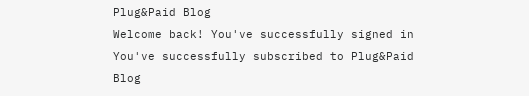Plug&Paid Blog
Welcome back! You've successfully signed in
You've successfully subscribed to Plug&Paid Blog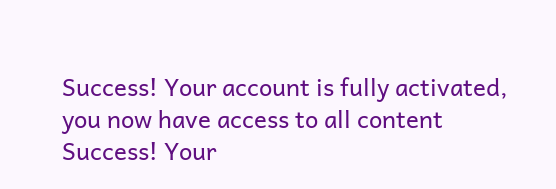Success! Your account is fully activated, you now have access to all content
Success! Your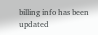billing info has been updated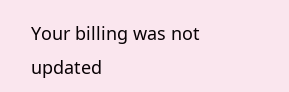Your billing was not updated